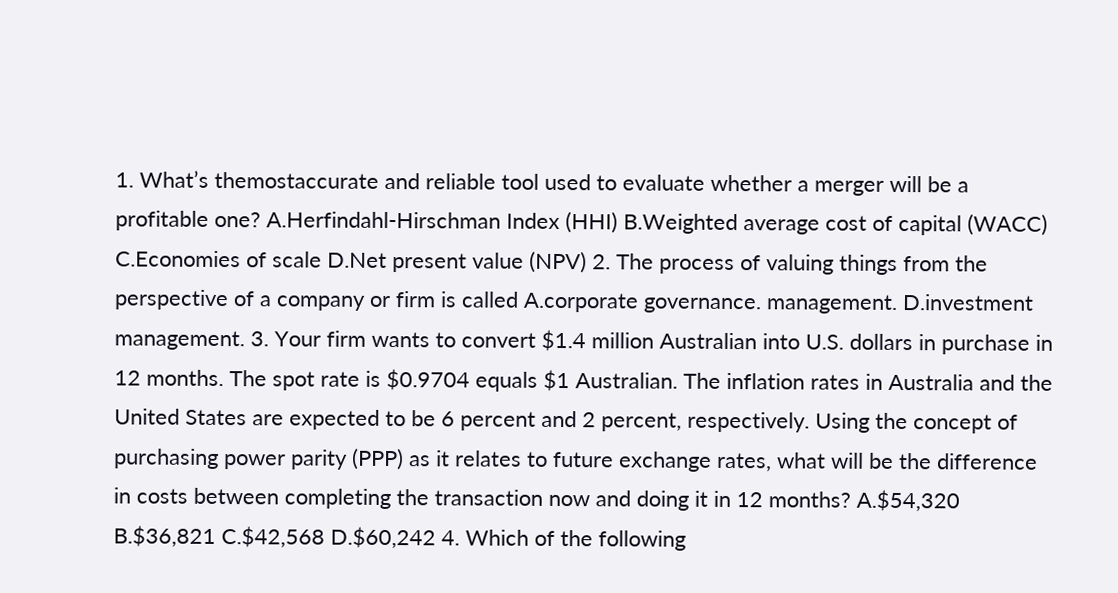1. What’s themostaccurate and reliable tool used to evaluate whether a merger will be a profitable one? A.Herfindahl-Hirschman Index (HHI) B.Weighted average cost of capital (WACC) C.Economies of scale D.Net present value (NPV) 2. The process of valuing things from the perspective of a company or firm is called A.corporate governance. management. D.investment management. 3. Your firm wants to convert $1.4 million Australian into U.S. dollars in purchase in 12 months. The spot rate is $0.9704 equals $1 Australian. The inflation rates in Australia and the United States are expected to be 6 percent and 2 percent, respectively. Using the concept of purchasing power parity (PPP) as it relates to future exchange rates, what will be the difference in costs between completing the transaction now and doing it in 12 months? A.$54,320 B.$36,821 C.$42,568 D.$60,242 4. Which of the following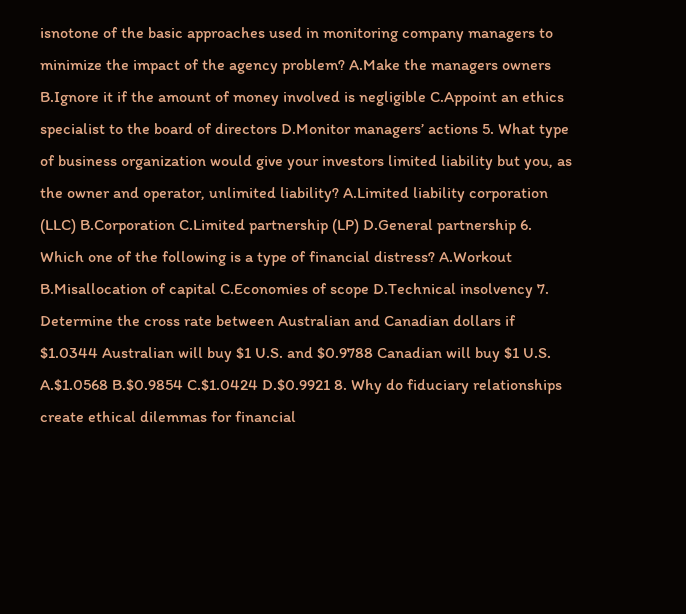isnotone of the basic approaches used in monitoring company managers to minimize the impact of the agency problem? A.Make the managers owners B.Ignore it if the amount of money involved is negligible C.Appoint an ethics specialist to the board of directors D.Monitor managers’ actions 5. What type of business organization would give your investors limited liability but you, as the owner and operator, unlimited liability? A.Limited liability corporation (LLC) B.Corporation C.Limited partnership (LP) D.General partnership 6. Which one of the following is a type of financial distress? A.Workout B.Misallocation of capital C.Economies of scope D.Technical insolvency 7. Determine the cross rate between Australian and Canadian dollars if $1.0344 Australian will buy $1 U.S. and $0.9788 Canadian will buy $1 U.S. A.$1.0568 B.$0.9854 C.$1.0424 D.$0.9921 8. Why do fiduciary relationships create ethical dilemmas for financial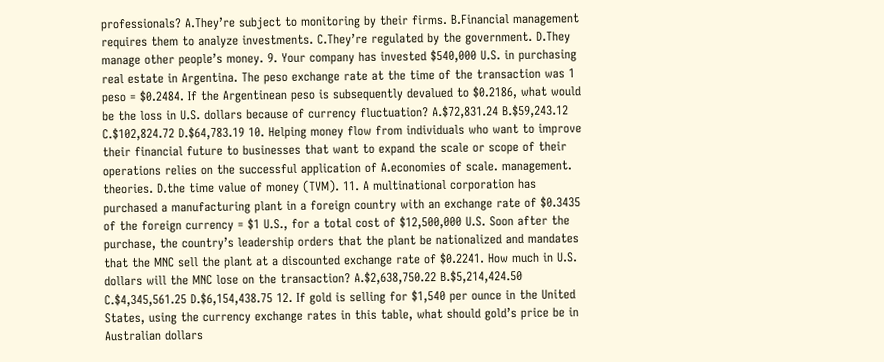professionals? A.They’re subject to monitoring by their firms. B.Financial management requires them to analyze investments. C.They’re regulated by the government. D.They manage other people’s money. 9. Your company has invested $540,000 U.S. in purchasing real estate in Argentina. The peso exchange rate at the time of the transaction was 1 peso = $0.2484. If the Argentinean peso is subsequently devalued to $0.2186, what would be the loss in U.S. dollars because of currency fluctuation? A.$72,831.24 B.$59,243.12 C.$102,824.72 D.$64,783.19 10. Helping money flow from individuals who want to improve their financial future to businesses that want to expand the scale or scope of their operations relies on the successful application of A.economies of scale. management. theories. D.the time value of money (TVM). 11. A multinational corporation has purchased a manufacturing plant in a foreign country with an exchange rate of $0.3435 of the foreign currency = $1 U.S., for a total cost of $12,500,000 U.S. Soon after the purchase, the country’s leadership orders that the plant be nationalized and mandates that the MNC sell the plant at a discounted exchange rate of $0.2241. How much in U.S. dollars will the MNC lose on the transaction? A.$2,638,750.22 B.$5,214,424.50 C.$4,345,561.25 D.$6,154,438.75 12. If gold is selling for $1,540 per ounce in the United States, using the currency exchange rates in this table, what should gold’s price be in Australian dollars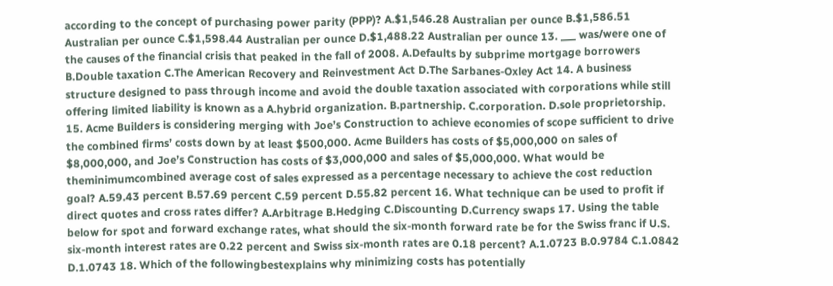according to the concept of purchasing power parity (PPP)? A.$1,546.28 Australian per ounce B.$1,586.51 Australian per ounce C.$1,598.44 Australian per ounce D.$1,488.22 Australian per ounce 13. ___ was/were one of the causes of the financial crisis that peaked in the fall of 2008. A.Defaults by subprime mortgage borrowers B.Double taxation C.The American Recovery and Reinvestment Act D.The Sarbanes-Oxley Act 14. A business structure designed to pass through income and avoid the double taxation associated with corporations while still offering limited liability is known as a A.hybrid organization. B.partnership. C.corporation. D.sole proprietorship. 15. Acme Builders is considering merging with Joe’s Construction to achieve economies of scope sufficient to drive the combined firms’ costs down by at least $500,000. Acme Builders has costs of $5,000,000 on sales of $8,000,000, and Joe’s Construction has costs of $3,000,000 and sales of $5,000,000. What would be theminimumcombined average cost of sales expressed as a percentage necessary to achieve the cost reduction goal? A.59.43 percent B.57.69 percent C.59 percent D.55.82 percent 16. What technique can be used to profit if direct quotes and cross rates differ? A.Arbitrage B.Hedging C.Discounting D.Currency swaps 17. Using the table below for spot and forward exchange rates, what should the six-month forward rate be for the Swiss franc if U.S. six-month interest rates are 0.22 percent and Swiss six-month rates are 0.18 percent? A.1.0723 B.0.9784 C.1.0842 D.1.0743 18. Which of the followingbestexplains why minimizing costs has potentially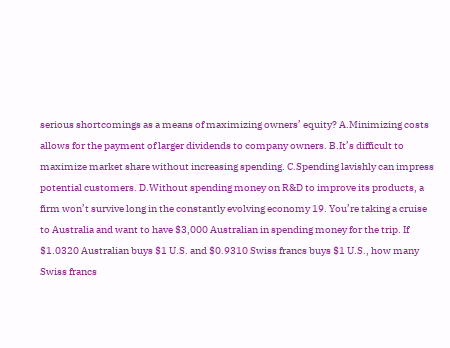serious shortcomings as a means of maximizing owners’ equity? A.Minimizing costs allows for the payment of larger dividends to company owners. B.It’s difficult to maximize market share without increasing spending. C.Spending lavishly can impress potential customers. D.Without spending money on R&D to improve its products, a firm won’t survive long in the constantly evolving economy 19. You’re taking a cruise to Australia and want to have $3,000 Australian in spending money for the trip. If $1.0320 Australian buys $1 U.S. and $0.9310 Swiss francs buys $1 U.S., how many Swiss francs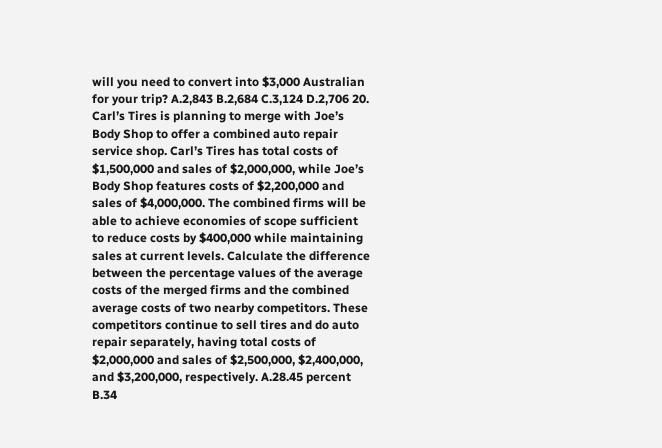will you need to convert into $3,000 Australian for your trip? A.2,843 B.2,684 C.3,124 D.2,706 20. Carl’s Tires is planning to merge with Joe’s Body Shop to offer a combined auto repair service shop. Carl’s Tires has total costs of $1,500,000 and sales of $2,000,000, while Joe’s Body Shop features costs of $2,200,000 and sales of $4,000,000. The combined firms will be able to achieve economies of scope sufficient to reduce costs by $400,000 while maintaining sales at current levels. Calculate the difference between the percentage values of the average costs of the merged firms and the combined average costs of two nearby competitors. These competitors continue to sell tires and do auto repair separately, having total costs of $2,000,000 and sales of $2,500,000, $2,400,000, and $3,200,000, respectively. A.28.45 percent B.34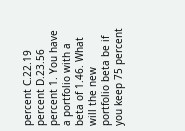percent C.22.19 percent D.23.56 percent 1. You have a portfolio with a beta of 1.46. What will the new portfolio beta be if you keep 75 percent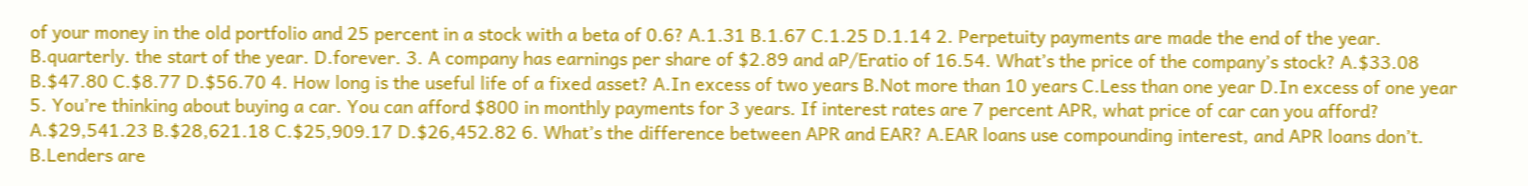of your money in the old portfolio and 25 percent in a stock with a beta of 0.6? A.1.31 B.1.67 C.1.25 D.1.14 2. Perpetuity payments are made the end of the year. B.quarterly. the start of the year. D.forever. 3. A company has earnings per share of $2.89 and aP/Eratio of 16.54. What’s the price of the company’s stock? A.$33.08 B.$47.80 C.$8.77 D.$56.70 4. How long is the useful life of a fixed asset? A.In excess of two years B.Not more than 10 years C.Less than one year D.In excess of one year 5. You’re thinking about buying a car. You can afford $800 in monthly payments for 3 years. If interest rates are 7 percent APR, what price of car can you afford? A.$29,541.23 B.$28,621.18 C.$25,909.17 D.$26,452.82 6. What’s the difference between APR and EAR? A.EAR loans use compounding interest, and APR loans don’t. B.Lenders are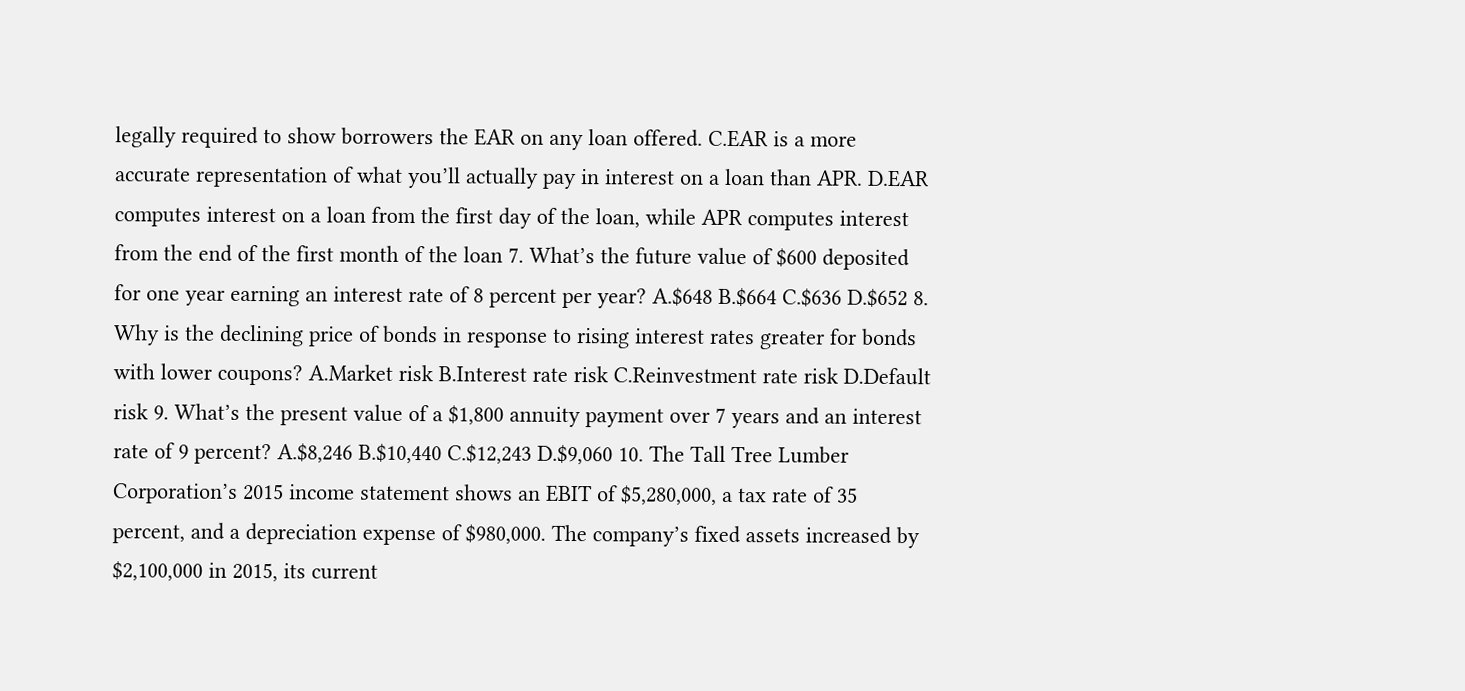legally required to show borrowers the EAR on any loan offered. C.EAR is a more accurate representation of what you’ll actually pay in interest on a loan than APR. D.EAR computes interest on a loan from the first day of the loan, while APR computes interest from the end of the first month of the loan 7. What’s the future value of $600 deposited for one year earning an interest rate of 8 percent per year? A.$648 B.$664 C.$636 D.$652 8. Why is the declining price of bonds in response to rising interest rates greater for bonds with lower coupons? A.Market risk B.Interest rate risk C.Reinvestment rate risk D.Default risk 9. What’s the present value of a $1,800 annuity payment over 7 years and an interest rate of 9 percent? A.$8,246 B.$10,440 C.$12,243 D.$9,060 10. The Tall Tree Lumber Corporation’s 2015 income statement shows an EBIT of $5,280,000, a tax rate of 35 percent, and a depreciation expense of $980,000. The company’s fixed assets increased by $2,100,000 in 2015, its current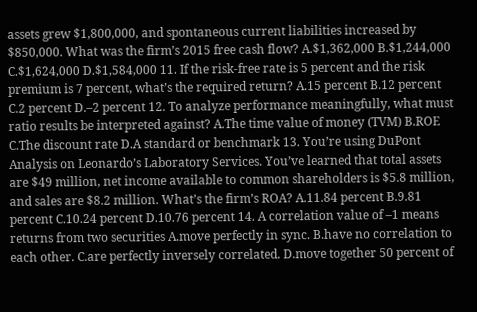assets grew $1,800,000, and spontaneous current liabilities increased by $850,000. What was the firm’s 2015 free cash flow? A.$1,362,000 B.$1,244,000 C.$1,624,000 D.$1,584,000 11. If the risk-free rate is 5 percent and the risk premium is 7 percent, what’s the required return? A.15 percent B.12 percent C.2 percent D.–2 percent 12. To analyze performance meaningfully, what must ratio results be interpreted against? A.The time value of money (TVM) B.ROE C.The discount rate D.A standard or benchmark 13. You’re using DuPont Analysis on Leonardo’s Laboratory Services. You’ve learned that total assets are $49 million, net income available to common shareholders is $5.8 million, and sales are $8.2 million. What’s the firm’s ROA? A.11.84 percent B.9.81 percent C.10.24 percent D.10.76 percent 14. A correlation value of –1 means returns from two securities A.move perfectly in sync. B.have no correlation to each other. C.are perfectly inversely correlated. D.move together 50 percent of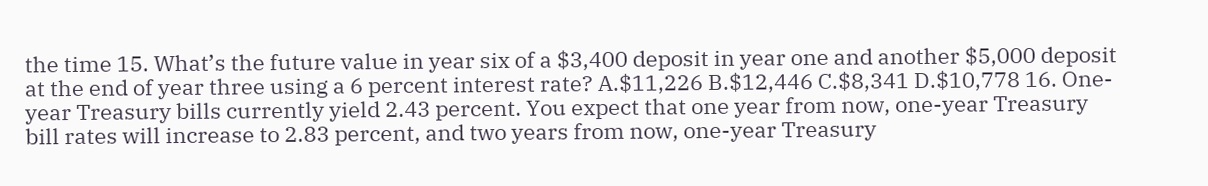the time 15. What’s the future value in year six of a $3,400 deposit in year one and another $5,000 deposit at the end of year three using a 6 percent interest rate? A.$11,226 B.$12,446 C.$8,341 D.$10,778 16. One-year Treasury bills currently yield 2.43 percent. You expect that one year from now, one-year Treasury bill rates will increase to 2.83 percent, and two years from now, one-year Treasury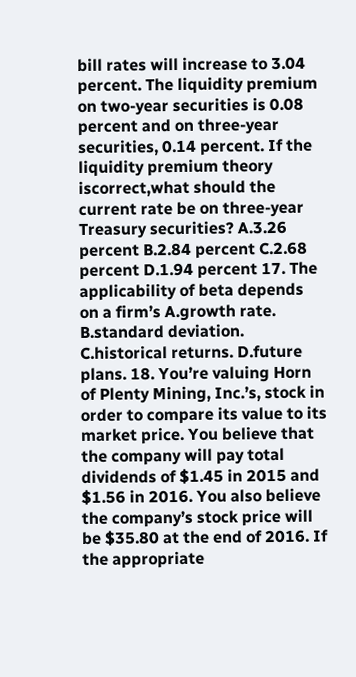bill rates will increase to 3.04 percent. The liquidity premium on two-year securities is 0.08 percent and on three-year securities, 0.14 percent. If the liquidity premium theory iscorrect,what should the current rate be on three-year Treasury securities? A.3.26 percent B.2.84 percent C.2.68 percent D.1.94 percent 17. The applicability of beta depends on a firm’s A.growth rate. B.standard deviation. C.historical returns. D.future plans. 18. You’re valuing Horn of Plenty Mining, Inc.’s, stock in order to compare its value to its market price. You believe that the company will pay total dividends of $1.45 in 2015 and $1.56 in 2016. You also believe the company’s stock price will be $35.80 at the end of 2016. If the appropriate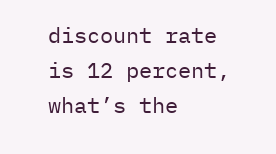discount rate is 12 percent, what’s the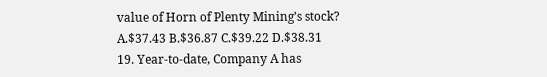value of Horn of Plenty Mining’s stock? A.$37.43 B.$36.87 C.$39.22 D.$38.31 19. Year-to-date, Company A has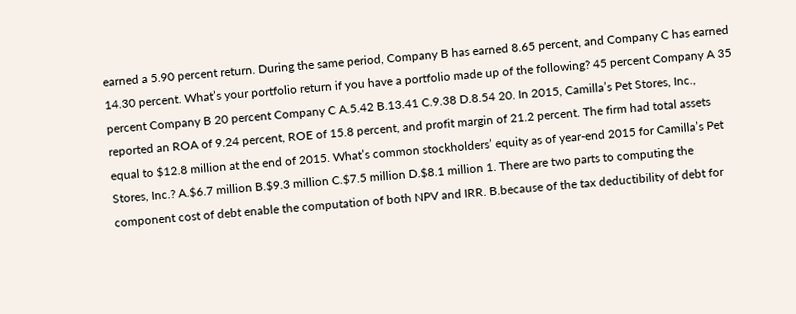earned a 5.90 percent return. During the same period, Company B has earned 8.65 percent, and Company C has earned 14.30 percent. What’s your portfolio return if you have a portfolio made up of the following? 45 percent Company A 35 percent Company B 20 percent Company C A.5.42 B.13.41 C.9.38 D.8.54 20. In 2015, Camilla’s Pet Stores, Inc., reported an ROA of 9.24 percent, ROE of 15.8 percent, and profit margin of 21.2 percent. The firm had total assets equal to $12.8 million at the end of 2015. What’s common stockholders’ equity as of year-end 2015 for Camilla’s Pet Stores, Inc.? A.$6.7 million B.$9.3 million C.$7.5 million D.$8.1 million 1. There are two parts to computing the component cost of debt enable the computation of both NPV and IRR. B.because of the tax deductibility of debt for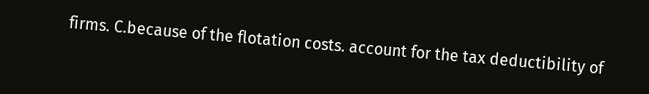firms. C.because of the flotation costs. account for the tax deductibility of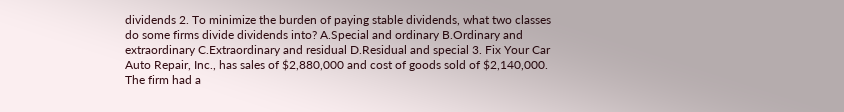dividends 2. To minimize the burden of paying stable dividends, what two classes do some firms divide dividends into? A.Special and ordinary B.Ordinary and extraordinary C.Extraordinary and residual D.Residual and special 3. Fix Your Car Auto Repair, Inc., has sales of $2,880,000 and cost of goods sold of $2,140,000. The firm had a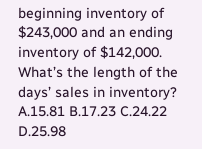beginning inventory of $243,000 and an ending inventory of $142,000. What’s the length of the days’ sales in inventory? A.15.81 B.17.23 C.24.22 D.25.98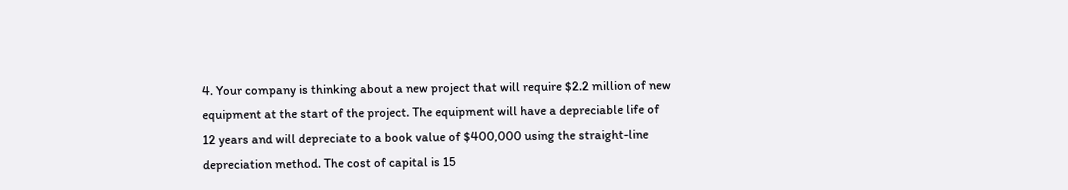4. Your company is thinking about a new project that will require $2.2 million of new equipment at the start of the project. The equipment will have a depreciable life of 12 years and will depreciate to a book value of $400,000 using the straight-line depreciation method. The cost of capital is 15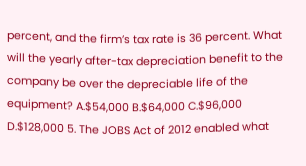percent, and the firm’s tax rate is 36 percent. What will the yearly after-tax depreciation benefit to the company be over the depreciable life of the equipment? A.$54,000 B.$64,000 C.$96,000 D.$128,000 5. The JOBS Act of 2012 enabled what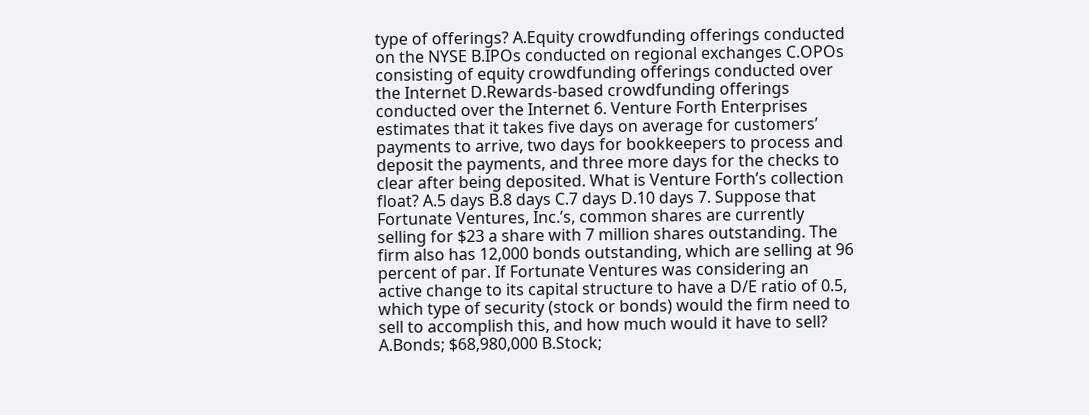type of offerings? A.Equity crowdfunding offerings conducted on the NYSE B.IPOs conducted on regional exchanges C.OPOs consisting of equity crowdfunding offerings conducted over the Internet D.Rewards-based crowdfunding offerings conducted over the Internet 6. Venture Forth Enterprises estimates that it takes five days on average for customers’ payments to arrive, two days for bookkeepers to process and deposit the payments, and three more days for the checks to clear after being deposited. What is Venture Forth’s collection float? A.5 days B.8 days C.7 days D.10 days 7. Suppose that Fortunate Ventures, Inc.’s, common shares are currently selling for $23 a share with 7 million shares outstanding. The firm also has 12,000 bonds outstanding, which are selling at 96 percent of par. If Fortunate Ventures was considering an active change to its capital structure to have a D/E ratio of 0.5, which type of security (stock or bonds) would the firm need to sell to accomplish this, and how much would it have to sell? A.Bonds; $68,980,000 B.Stock;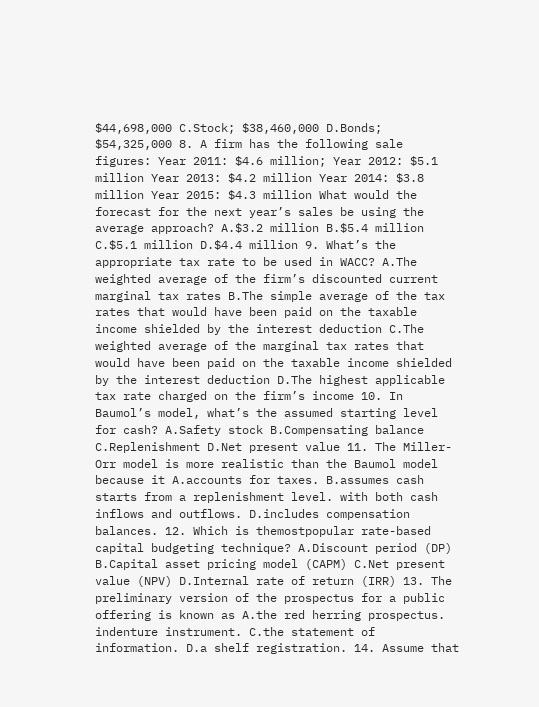$44,698,000 C.Stock; $38,460,000 D.Bonds; $54,325,000 8. A firm has the following sale figures: Year 2011: $4.6 million; Year 2012: $5.1 million Year 2013: $4.2 million Year 2014: $3.8 million Year 2015: $4.3 million What would the forecast for the next year’s sales be using the average approach? A.$3.2 million B.$5.4 million C.$5.1 million D.$4.4 million 9. What’s the appropriate tax rate to be used in WACC? A.The weighted average of the firm’s discounted current marginal tax rates B.The simple average of the tax rates that would have been paid on the taxable income shielded by the interest deduction C.The weighted average of the marginal tax rates that would have been paid on the taxable income shielded by the interest deduction D.The highest applicable tax rate charged on the firm’s income 10. In Baumol’s model, what’s the assumed starting level for cash? A.Safety stock B.Compensating balance C.Replenishment D.Net present value 11. The Miller-Orr model is more realistic than the Baumol model because it A.accounts for taxes. B.assumes cash starts from a replenishment level. with both cash inflows and outflows. D.includes compensation balances. 12. Which is themostpopular rate-based capital budgeting technique? A.Discount period (DP) B.Capital asset pricing model (CAPM) C.Net present value (NPV) D.Internal rate of return (IRR) 13. The preliminary version of the prospectus for a public offering is known as A.the red herring prospectus. indenture instrument. C.the statement of information. D.a shelf registration. 14. Assume that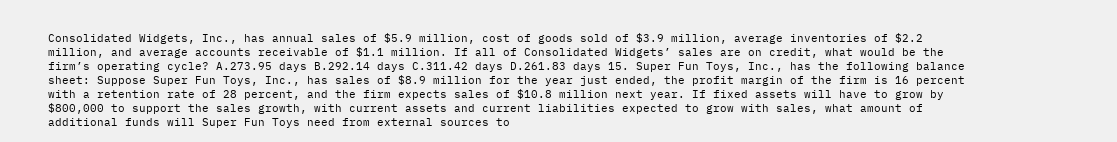Consolidated Widgets, Inc., has annual sales of $5.9 million, cost of goods sold of $3.9 million, average inventories of $2.2 million, and average accounts receivable of $1.1 million. If all of Consolidated Widgets’ sales are on credit, what would be the firm’s operating cycle? A.273.95 days B.292.14 days C.311.42 days D.261.83 days 15. Super Fun Toys, Inc., has the following balance sheet: Suppose Super Fun Toys, Inc., has sales of $8.9 million for the year just ended, the profit margin of the firm is 16 percent with a retention rate of 28 percent, and the firm expects sales of $10.8 million next year. If fixed assets will have to grow by $800,000 to support the sales growth, with current assets and current liabilities expected to grow with sales, what amount of additional funds will Super Fun Toys need from external sources to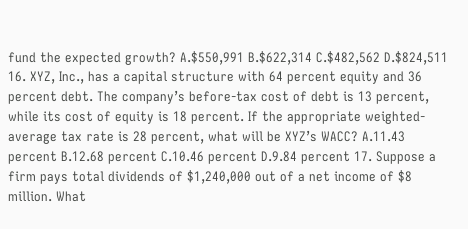fund the expected growth? A.$550,991 B.$622,314 C.$482,562 D.$824,511 16. XYZ, Inc., has a capital structure with 64 percent equity and 36 percent debt. The company’s before-tax cost of debt is 13 percent, while its cost of equity is 18 percent. If the appropriate weighted-average tax rate is 28 percent, what will be XYZ’s WACC? A.11.43 percent B.12.68 percent C.10.46 percent D.9.84 percent 17. Suppose a firm pays total dividends of $1,240,000 out of a net income of $8 million. What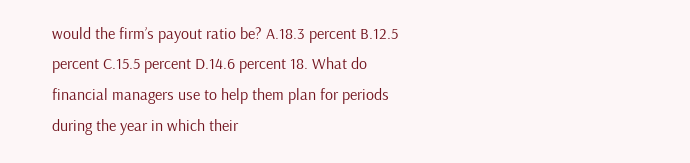would the firm’s payout ratio be? A.18.3 percent B.12.5 percent C.15.5 percent D.14.6 percent 18. What do financial managers use to help them plan for periods during the year in which their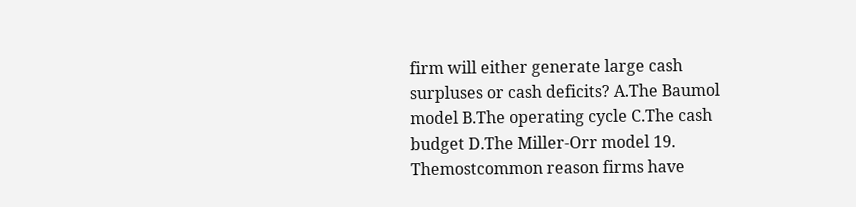firm will either generate large cash surpluses or cash deficits? A.The Baumol model B.The operating cycle C.The cash budget D.The Miller-Orr model 19. Themostcommon reason firms have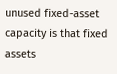unused fixed-asset capacity is that fixed assets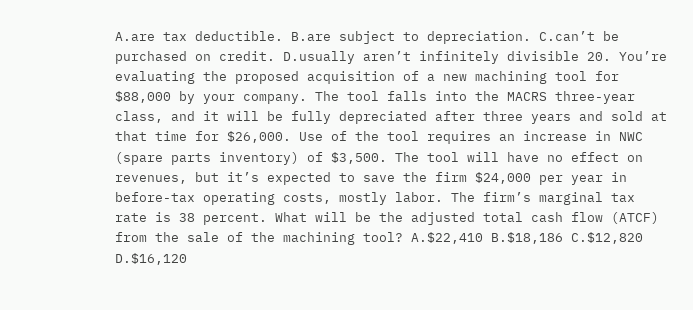A.are tax deductible. B.are subject to depreciation. C.can’t be purchased on credit. D.usually aren’t infinitely divisible 20. You’re evaluating the proposed acquisition of a new machining tool for $88,000 by your company. The tool falls into the MACRS three-year class, and it will be fully depreciated after three years and sold at that time for $26,000. Use of the tool requires an increase in NWC (spare parts inventory) of $3,500. The tool will have no effect on revenues, but it’s expected to save the firm $24,000 per year in before-tax operating costs, mostly labor. The firm’s marginal tax rate is 38 percent. What will be the adjusted total cash flow (ATCF) from the sale of the machining tool? A.$22,410 B.$18,186 C.$12,820 D.$16,120